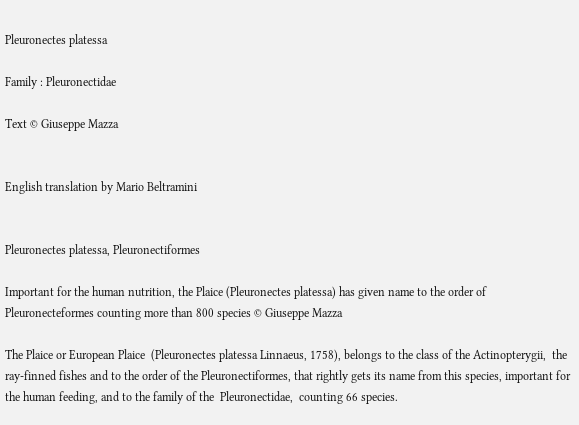Pleuronectes platessa

Family : Pleuronectidae

Text © Giuseppe Mazza


English translation by Mario Beltramini


Pleuronectes platessa, Pleuronectiformes

Important for the human nutrition, the Plaice (Pleuronectes platessa) has given name to the order of Pleuronecteformes counting more than 800 species © Giuseppe Mazza

The Plaice or European Plaice  (Pleuronectes platessa Linnaeus, 1758), belongs to the class of the Actinopterygii,  the ray-finned fishes and to the order of the Pleuronectiformes, that rightly gets its name from this species, important for the human feeding, and to the family of the  Pleuronectidae,  counting 66 species.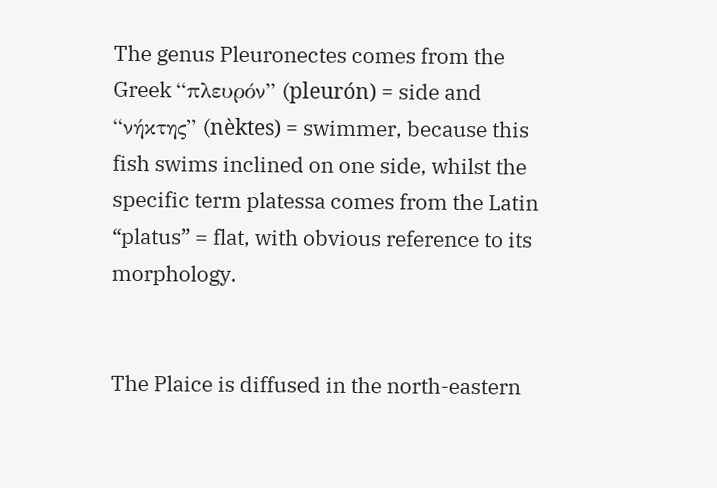The genus Pleuronectes comes from the Greek “πλευρόν” (pleurón) = side and “νήκτης” (nèktes) = swimmer, because this fish swims inclined on one side, whilst the specific term platessa comes from the Latin “platus” = flat, with obvious reference to its morphology.


The Plaice is diffused in the north-eastern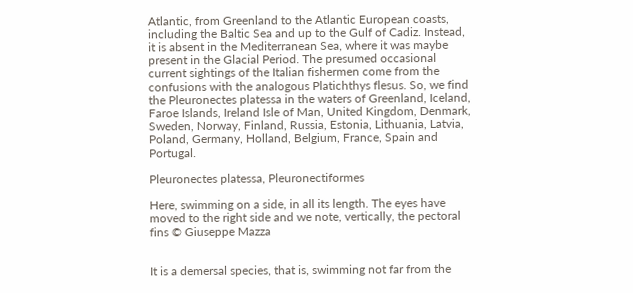Atlantic, from Greenland to the Atlantic European coasts, including the Baltic Sea and up to the Gulf of Cadiz. Instead, it is absent in the Mediterranean Sea, where it was maybe present in the Glacial Period. The presumed occasional current sightings of the Italian fishermen come from the confusions with the analogous Platichthys flesus. So, we find the Pleuronectes platessa in the waters of Greenland, Iceland, Faroe Islands, Ireland Isle of Man, United Kingdom, Denmark, Sweden, Norway, Finland, Russia, Estonia, Lithuania, Latvia, Poland, Germany, Holland, Belgium, France, Spain and Portugal.

Pleuronectes platessa, Pleuronectiformes

Here, swimming on a side, in all its length. The eyes have moved to the right side and we note, vertically, the pectoral fins © Giuseppe Mazza


It is a demersal species, that is, swimming not far from the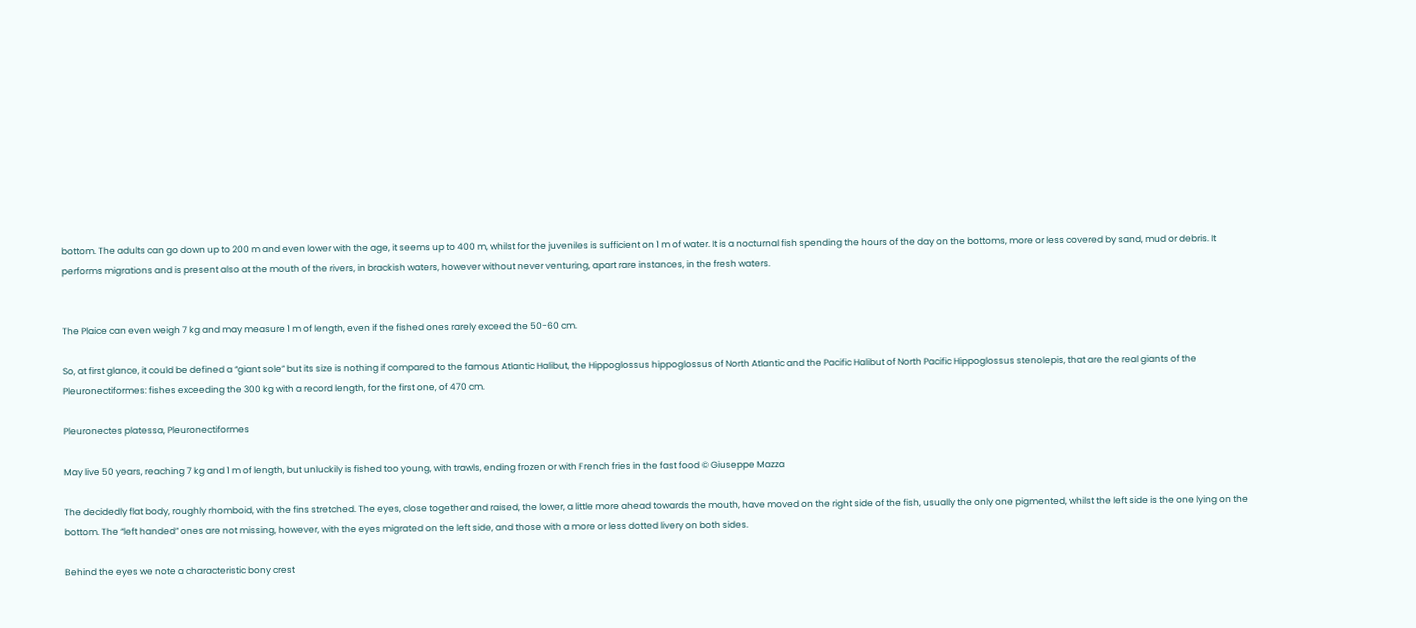bottom. The adults can go down up to 200 m and even lower with the age, it seems up to 400 m, whilst for the juveniles is sufficient on 1 m of water. It is a nocturnal fish spending the hours of the day on the bottoms, more or less covered by sand, mud or debris. It performs migrations and is present also at the mouth of the rivers, in brackish waters, however without never venturing, apart rare instances, in the fresh waters.


The Plaice can even weigh 7 kg and may measure 1 m of length, even if the fished ones rarely exceed the 50-60 cm.

So, at first glance, it could be defined a “giant sole” but its size is nothing if compared to the famous Atlantic Halibut, the Hippoglossus hippoglossus of North Atlantic and the Pacific Halibut of North Pacific Hippoglossus stenolepis, that are the real giants of the Pleuronectiformes: fishes exceeding the 300 kg with a record length, for the first one, of 470 cm.

Pleuronectes platessa, Pleuronectiformes

May live 50 years, reaching 7 kg and 1 m of length, but unluckily is fished too young, with trawls, ending frozen or with French fries in the fast food © Giuseppe Mazza

The decidedly flat body, roughly rhomboid, with the fins stretched. The eyes, close together and raised, the lower, a little more ahead towards the mouth, have moved on the right side of the fish, usually the only one pigmented, whilst the left side is the one lying on the bottom. The “left handed” ones are not missing, however, with the eyes migrated on the left side, and those with a more or less dotted livery on both sides.

Behind the eyes we note a characteristic bony crest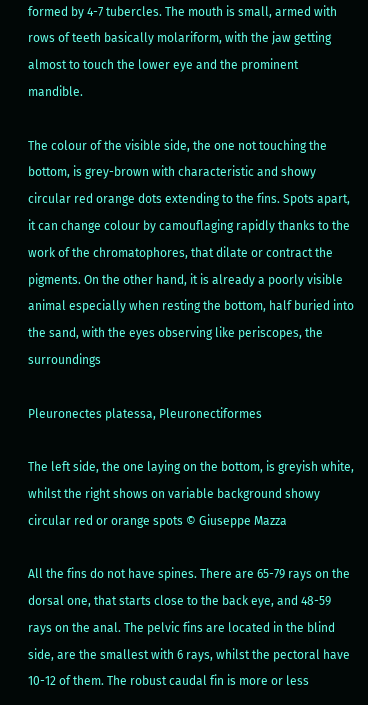formed by 4-7 tubercles. The mouth is small, armed with rows of teeth basically molariform, with the jaw getting almost to touch the lower eye and the prominent mandible.

The colour of the visible side, the one not touching the bottom, is grey-brown with characteristic and showy circular red orange dots extending to the fins. Spots apart, it can change colour by camouflaging rapidly thanks to the work of the chromatophores, that dilate or contract the pigments. On the other hand, it is already a poorly visible animal especially when resting the bottom, half buried into the sand, with the eyes observing like periscopes, the surroundings

Pleuronectes platessa, Pleuronectiformes

The left side, the one laying on the bottom, is greyish white, whilst the right shows on variable background showy circular red or orange spots © Giuseppe Mazza

All the fins do not have spines. There are 65-79 rays on the dorsal one, that starts close to the back eye, and 48-59 rays on the anal. The pelvic fins are located in the blind side, are the smallest with 6 rays, whilst the pectoral have 10-12 of them. The robust caudal fin is more or less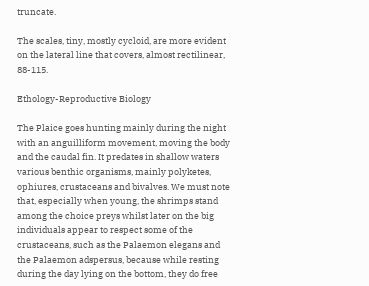truncate.

The scales, tiny, mostly cycloid, are more evident on the lateral line that covers, almost rectilinear, 88-115.

Ethology-Reproductive Biology

The Plaice goes hunting mainly during the night with an anguilliform movement, moving the body and the caudal fin. It predates in shallow waters various benthic organisms, mainly polyketes, ophiures, crustaceans and bivalves. We must note that, especially when young, the shrimps stand among the choice preys whilst later on the big individuals appear to respect some of the crustaceans, such as the Palaemon elegans and the Palaemon adspersus, because while resting during the day lying on the bottom, they do free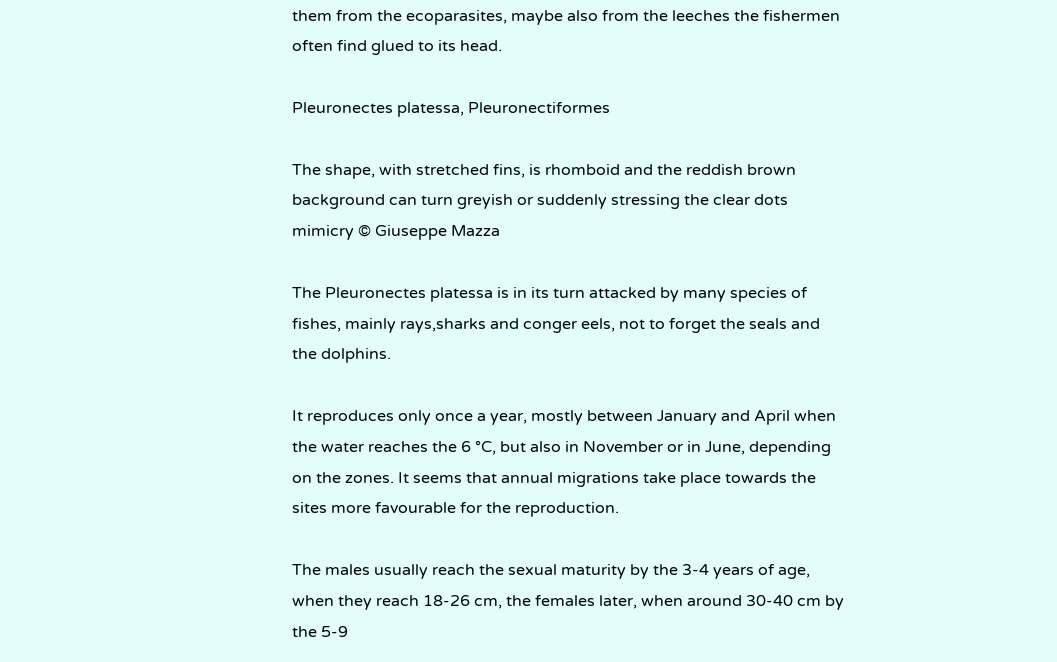them from the ecoparasites, maybe also from the leeches the fishermen often find glued to its head.

Pleuronectes platessa, Pleuronectiformes

The shape, with stretched fins, is rhomboid and the reddish brown background can turn greyish or suddenly stressing the clear dots mimicry © Giuseppe Mazza

The Pleuronectes platessa is in its turn attacked by many species of fishes, mainly rays,sharks and conger eels, not to forget the seals and the dolphins.

It reproduces only once a year, mostly between January and April when the water reaches the 6 °C, but also in November or in June, depending on the zones. It seems that annual migrations take place towards the sites more favourable for the reproduction.

The males usually reach the sexual maturity by the 3-4 years of age, when they reach 18-26 cm, the females later, when around 30-40 cm by the 5-9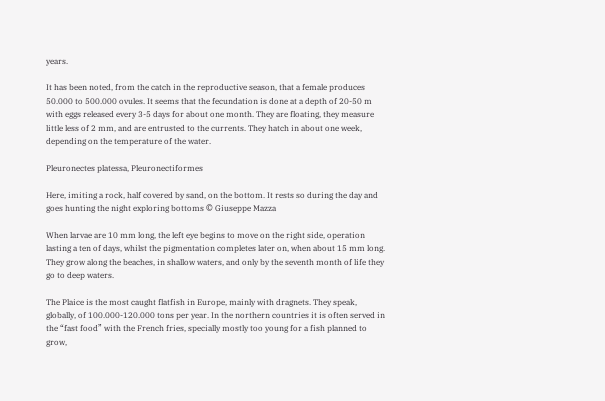years.

It has been noted, from the catch in the reproductive season, that a female produces 50.000 to 500.000 ovules. It seems that the fecundation is done at a depth of 20-50 m with eggs released every 3-5 days for about one month. They are floating, they measure little less of 2 mm, and are entrusted to the currents. They hatch in about one week, depending on the temperature of the water.

Pleuronectes platessa, Pleuronectiformes

Here, imiting a rock, half covered by sand, on the bottom. It rests so during the day and goes hunting the night exploring bottoms © Giuseppe Mazza

When larvae are 10 mm long, the left eye begins to move on the right side, operation lasting a ten of days, whilst the pigmentation completes later on, when about 15 mm long. They grow along the beaches, in shallow waters, and only by the seventh month of life they go to deep waters.

The Plaice is the most caught flatfish in Europe, mainly with dragnets. They speak, globally, of 100.000-120.000 tons per year. In the northern countries it is often served in the “fast food” with the French fries, specially mostly too young for a fish planned to grow,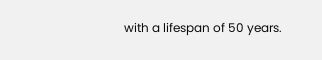with a lifespan of 50 years.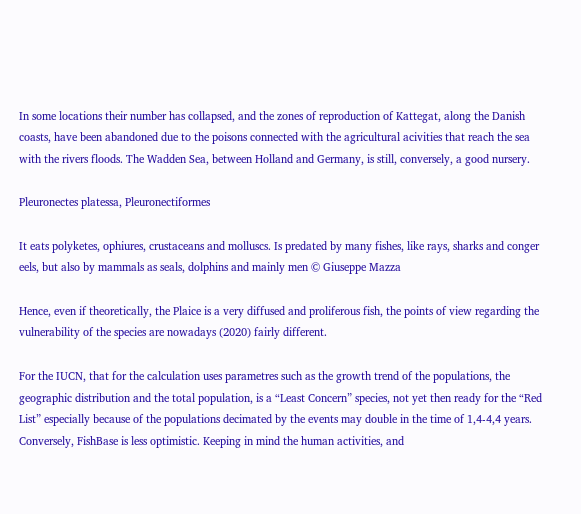In some locations their number has collapsed, and the zones of reproduction of Kattegat, along the Danish coasts, have been abandoned due to the poisons connected with the agricultural acivities that reach the sea with the rivers floods. The Wadden Sea, between Holland and Germany, is still, conversely, a good nursery.

Pleuronectes platessa, Pleuronectiformes

It eats polyketes, ophiures, crustaceans and molluscs. Is predated by many fishes, like rays, sharks and conger eels, but also by mammals as seals, dolphins and mainly men © Giuseppe Mazza

Hence, even if theoretically, the Plaice is a very diffused and proliferous fish, the points of view regarding the vulnerability of the species are nowadays (2020) fairly different.

For the IUCN, that for the calculation uses parametres such as the growth trend of the populations, the geographic distribution and the total population, is a “Least Concern” species, not yet then ready for the “Red List” especially because of the populations decimated by the events may double in the time of 1,4-4,4 years. Conversely, FishBase is less optimistic. Keeping in mind the human activities, and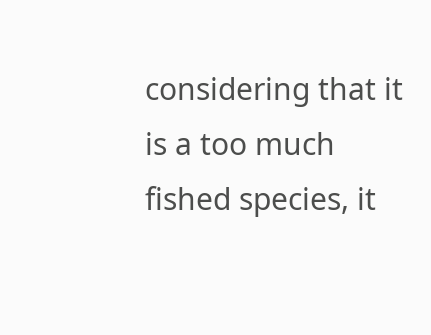considering that it is a too much fished species, it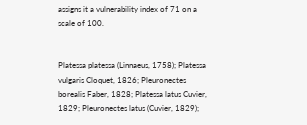assigns it a vulnerability index of 71 on a scale of 100.


Platessa platessa (Linnaeus, 1758); Platessa vulgaris Cloquet, 1826; Pleuronectes borealis Faber, 1828; Platessa latus Cuvier, 1829; Pleuronectes latus (Cuvier, 1829);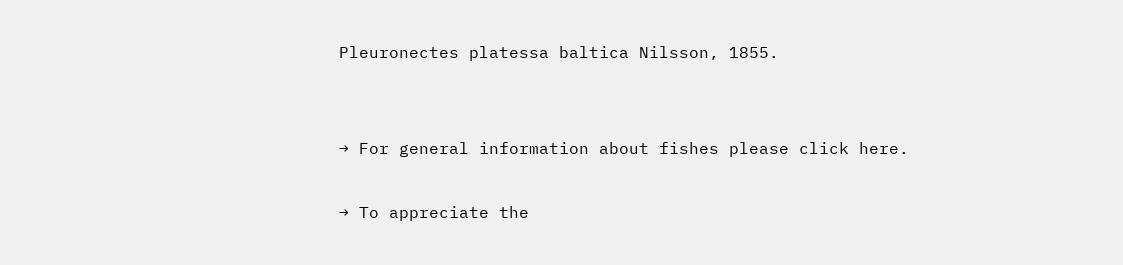Pleuronectes platessa baltica Nilsson, 1855.


→ For general information about fishes please click here.

→ To appreciate the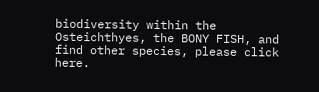biodiversity within the Osteichthyes, the BONY FISH, and find other species, please click here.